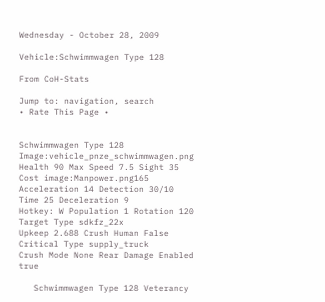Wednesday - October 28, 2009

Vehicle:Schwimmwagen Type 128

From CoH-Stats

Jump to: navigation, search
• Rate This Page •


Schwimmwagen Type 128
Image:vehicle_pnze_schwimmwagen.png Health 90 Max Speed 7.5 Sight 35
Cost image:Manpower.png165 Acceleration 14 Detection 30/10
Time 25 Deceleration 9
Hotkey: W Population 1 Rotation 120 Target Type sdkfz_22x
Upkeep 2.688 Crush Human False Critical Type supply_truck
Crush Mode None Rear Damage Enabled true

   Schwimmwagen Type 128 Veterancy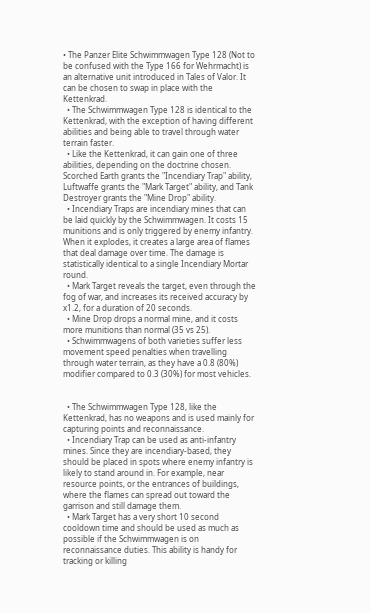• The Panzer Elite Schwimmwagen Type 128 (Not to be confused with the Type 166 for Wehrmacht) is an alternative unit introduced in Tales of Valor. It can be chosen to swap in place with the Kettenkrad.
  • The Schwimmwagen Type 128 is identical to the Kettenkrad, with the exception of having different abilities and being able to travel through water terrain faster.
  • Like the Kettenkrad, it can gain one of three abilities, depending on the doctrine chosen. Scorched Earth grants the "Incendiary Trap" ability, Luftwaffe grants the "Mark Target" ability, and Tank Destroyer grants the "Mine Drop" ability.
  • Incendiary Traps are incendiary mines that can be laid quickly by the Schwimmwagen. It costs 15 munitions and is only triggered by enemy infantry. When it explodes, it creates a large area of flames that deal damage over time. The damage is statistically identical to a single Incendiary Mortar round.
  • Mark Target reveals the target, even through the fog of war, and increases its received accuracy by x1.2, for a duration of 20 seconds.
  • Mine Drop drops a normal mine, and it costs more munitions than normal (35 vs 25).
  • Schwimmwagens of both varieties suffer less movement speed penalties when travelling through water terrain, as they have a 0.8 (80%) modifier compared to 0.3 (30%) for most vehicles.


  • The Schwimmwagen Type 128, like the Kettenkrad, has no weapons and is used mainly for capturing points and reconnaissance.
  • Incendiary Trap can be used as anti-infantry mines. Since they are incendiary-based, they should be placed in spots where enemy infantry is likely to stand around in. For example, near resource points, or the entrances of buildings, where the flames can spread out toward the garrison and still damage them.
  • Mark Target has a very short 10 second cooldown time and should be used as much as possible if the Schwimmwagen is on reconnaissance duties. This ability is handy for tracking or killing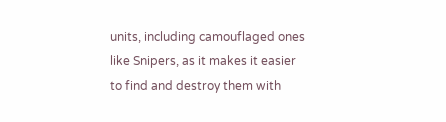units, including camouflaged ones like Snipers, as it makes it easier to find and destroy them with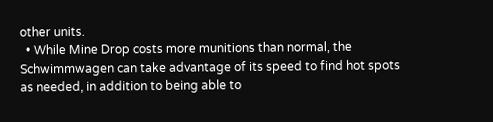other units.
  • While Mine Drop costs more munitions than normal, the Schwimmwagen can take advantage of its speed to find hot spots as needed, in addition to being able to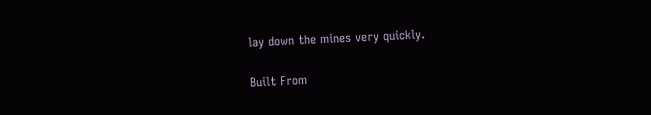lay down the mines very quickly.

Built From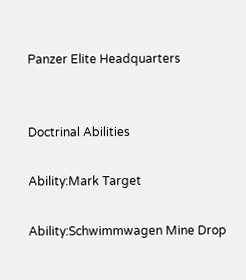Panzer Elite Headquarters


Doctrinal Abilities

Ability:Mark Target

Ability:Schwimmwagen Mine Drop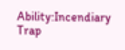Ability:Incendiary Trap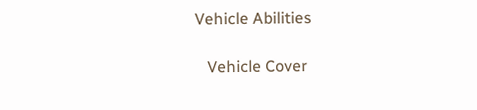Vehicle Abilities

   Vehicle Cover